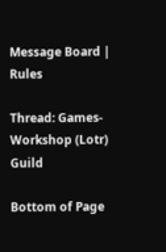Message Board | Rules

Thread: Games-Workshop (Lotr) Guild

Bottom of Page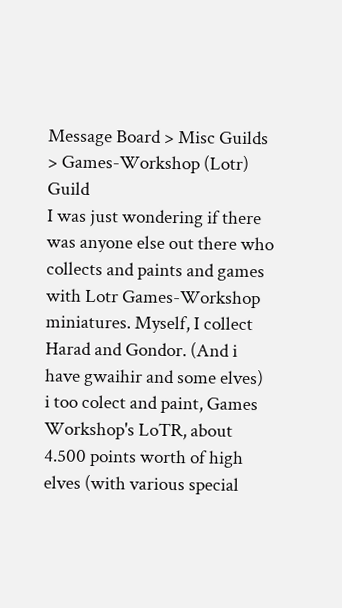Message Board > Misc Guilds > Games-Workshop (Lotr) Guild
I was just wondering if there was anyone else out there who collects and paints and games with Lotr Games-Workshop miniatures. Myself, I collect Harad and Gondor. (And i have gwaihir and some elves)
i too colect and paint, Games Workshop's LoTR, about 4.500 points worth of high elves (with various special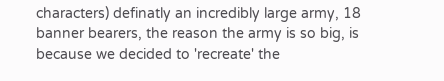characters) definatly an incredibly large army, 18 banner bearers, the reason the army is so big, is because we decided to 'recreate' the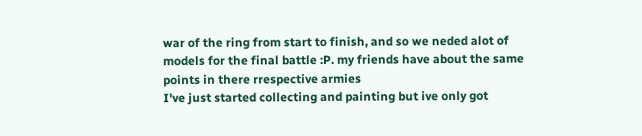war of the ring from start to finish, and so we neded alot of models for the final battle :P. my friends have about the same points in there rrespective armies
I've just started collecting and painting but ive only got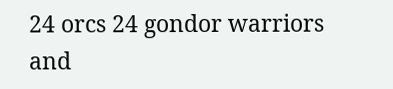24 orcs 24 gondor warriors and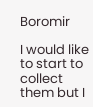Boromir

I would like to start to collect them but I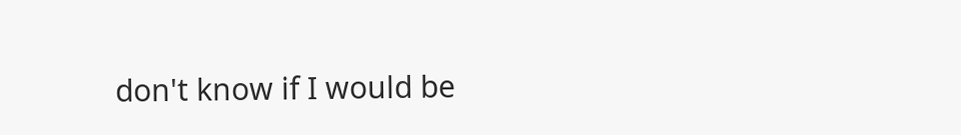don't know if I would be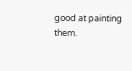good at painting them.